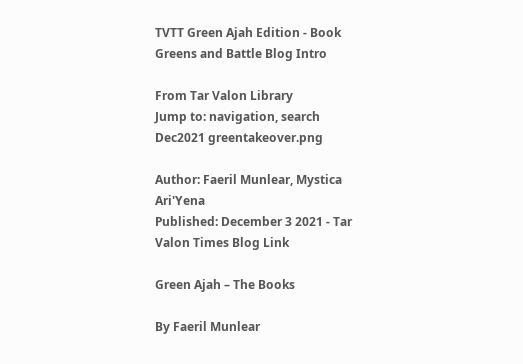TVTT Green Ajah Edition - Book Greens and Battle Blog Intro

From Tar Valon Library
Jump to: navigation, search
Dec2021 greentakeover.png

Author: Faeril Munlear, Mystica Ari'Yena
Published: December 3 2021 - Tar Valon Times Blog Link

Green Ajah – The Books

By Faeril Munlear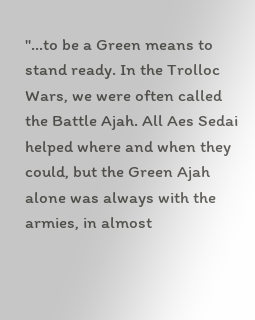"…to be a Green means to stand ready. In the Trolloc Wars, we were often called the Battle Ajah. All Aes Sedai helped where and when they could, but the Green Ajah alone was always with the armies, in almost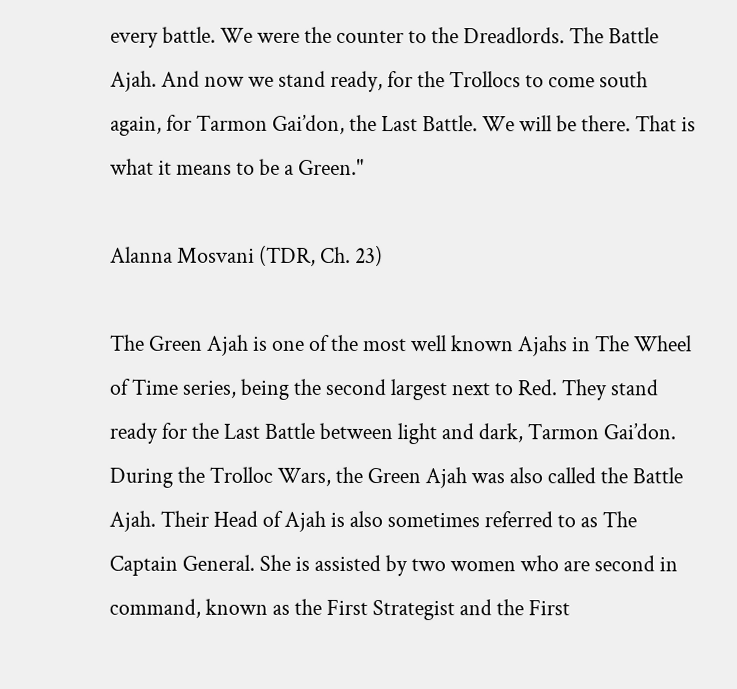every battle. We were the counter to the Dreadlords. The Battle Ajah. And now we stand ready, for the Trollocs to come south again, for Tarmon Gai’don, the Last Battle. We will be there. That is what it means to be a Green."

Alanna Mosvani (TDR, Ch. 23)

The Green Ajah is one of the most well known Ajahs in The Wheel of Time series, being the second largest next to Red. They stand ready for the Last Battle between light and dark, Tarmon Gai’don. During the Trolloc Wars, the Green Ajah was also called the Battle Ajah. Their Head of Ajah is also sometimes referred to as The Captain General. She is assisted by two women who are second in command, known as the First Strategist and the First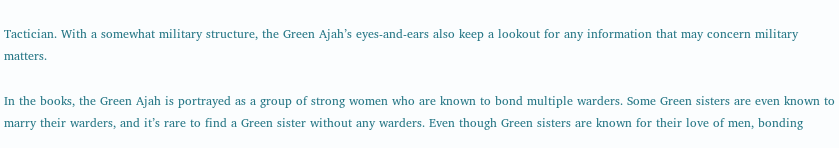Tactician. With a somewhat military structure, the Green Ajah’s eyes-and-ears also keep a lookout for any information that may concern military matters.

In the books, the Green Ajah is portrayed as a group of strong women who are known to bond multiple warders. Some Green sisters are even known to marry their warders, and it’s rare to find a Green sister without any warders. Even though Green sisters are known for their love of men, bonding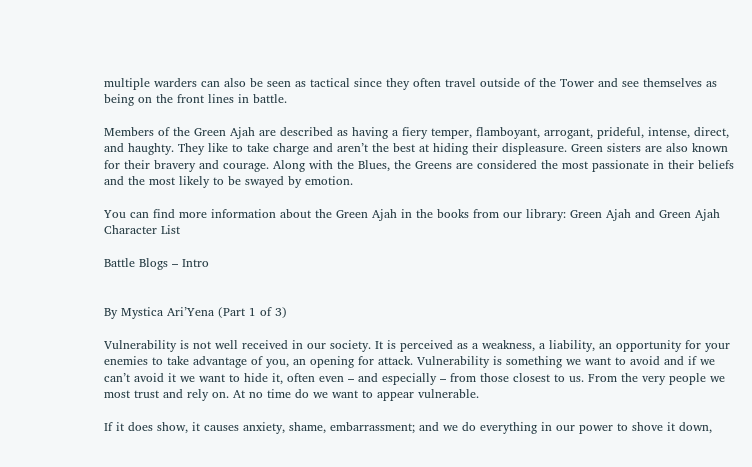multiple warders can also be seen as tactical since they often travel outside of the Tower and see themselves as being on the front lines in battle.

Members of the Green Ajah are described as having a fiery temper, flamboyant, arrogant, prideful, intense, direct, and haughty. They like to take charge and aren’t the best at hiding their displeasure. Green sisters are also known for their bravery and courage. Along with the Blues, the Greens are considered the most passionate in their beliefs and the most likely to be swayed by emotion.

You can find more information about the Green Ajah in the books from our library: Green Ajah and Green Ajah Character List

Battle Blogs – Intro


By Mystica Ari’Yena (Part 1 of 3)

Vulnerability is not well received in our society. It is perceived as a weakness, a liability, an opportunity for your enemies to take advantage of you, an opening for attack. Vulnerability is something we want to avoid and if we can’t avoid it we want to hide it, often even – and especially – from those closest to us. From the very people we most trust and rely on. At no time do we want to appear vulnerable.

If it does show, it causes anxiety, shame, embarrassment; and we do everything in our power to shove it down,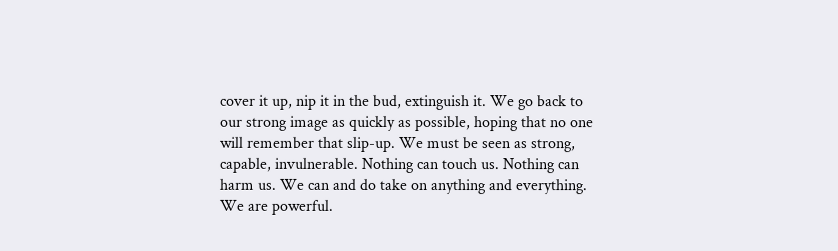cover it up, nip it in the bud, extinguish it. We go back to our strong image as quickly as possible, hoping that no one will remember that slip-up. We must be seen as strong, capable, invulnerable. Nothing can touch us. Nothing can harm us. We can and do take on anything and everything. We are powerful.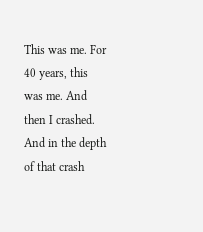This was me. For 40 years, this was me. And then I crashed. And in the depth of that crash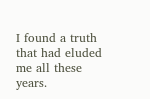I found a truth that had eluded me all these years.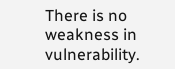There is no weakness in vulnerability.